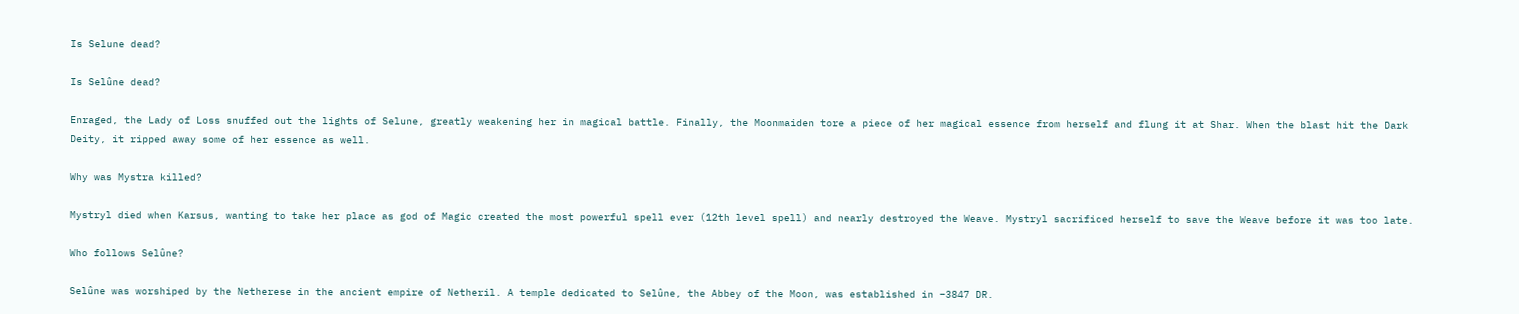Is Selune dead?

Is Selûne dead?

Enraged, the Lady of Loss snuffed out the lights of Selune, greatly weakening her in magical battle. Finally, the Moonmaiden tore a piece of her magical essence from herself and flung it at Shar. When the blast hit the Dark Deity, it ripped away some of her essence as well.

Why was Mystra killed?

Mystryl died when Karsus, wanting to take her place as god of Magic created the most powerful spell ever (12th level spell) and nearly destroyed the Weave. Mystryl sacrificed herself to save the Weave before it was too late.

Who follows Selûne?

Selûne was worshiped by the Netherese in the ancient empire of Netheril. A temple dedicated to Selûne, the Abbey of the Moon, was established in −3847 DR.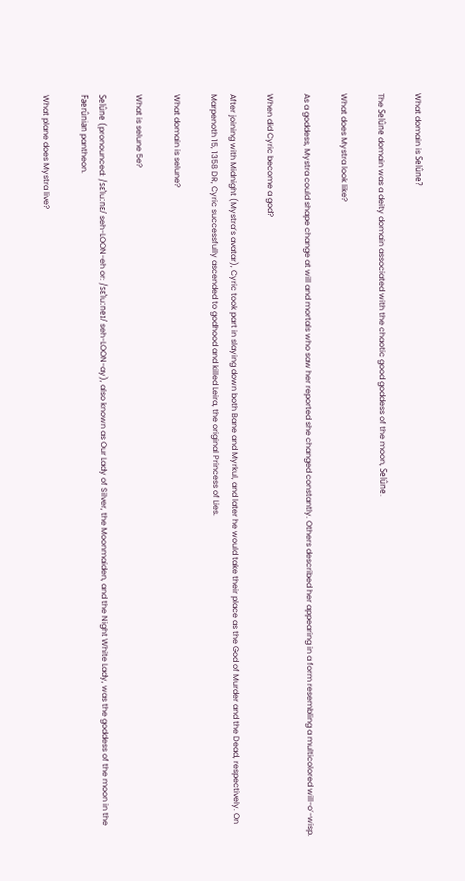What domain is Selûne?

The Selûne domain was a deity domain associated with the chaotic good goddess of the moon, Selûne.

What does Mystra look like?

As a goddess, Mystra could shape change at will and mortals who saw her reported she changed constantly. Others described her appearing in a form resembling a multicolored will-o’-wisp.

When did Cyric become a god?

After joining with Midnight (Mystra’s avatar), Cyric took part in slaying down both Bane and Myrkul, and later he would take their place as the God of Murder and the Dead, respectively. On Marpenoth 15, 1358 DR, Cyric successfully ascended to godhood and killed Leira, the original Princess of Lies.

What domain is selune?

What is selune 5e?

Selûne (pronounced: /sɛˈluːnɛ/ seh-LOON-eh or: /sɛˈluːneɪ/ seh-LOON-ay), also known as Our Lady of Silver, the Moonmaiden, and the Night White Lady, was the goddess of the moon in the Faerûnian pantheon.

What plane does Mystra live?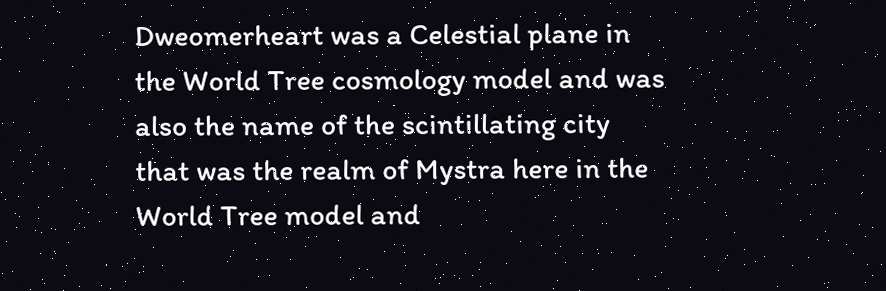Dweomerheart was a Celestial plane in the World Tree cosmology model and was also the name of the scintillating city that was the realm of Mystra here in the World Tree model and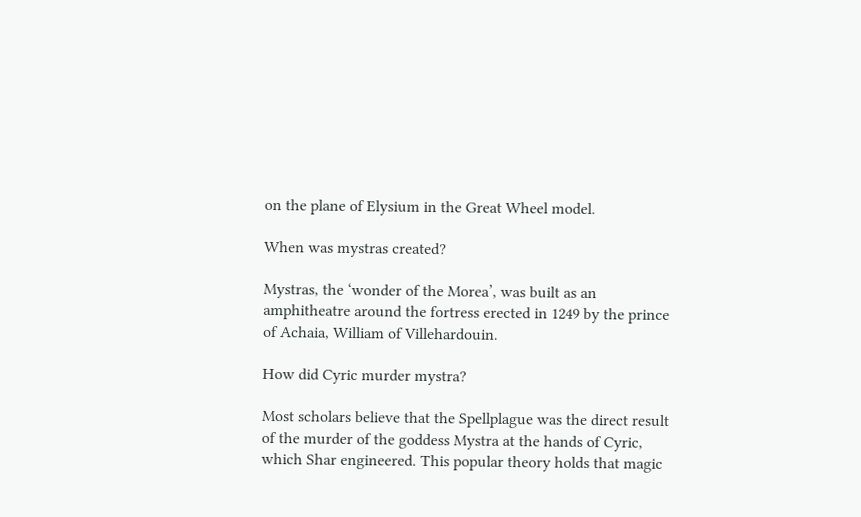on the plane of Elysium in the Great Wheel model.

When was mystras created?

Mystras, the ‘wonder of the Morea’, was built as an amphitheatre around the fortress erected in 1249 by the prince of Achaia, William of Villehardouin.

How did Cyric murder mystra?

Most scholars believe that the Spellplague was the direct result of the murder of the goddess Mystra at the hands of Cyric, which Shar engineered. This popular theory holds that magic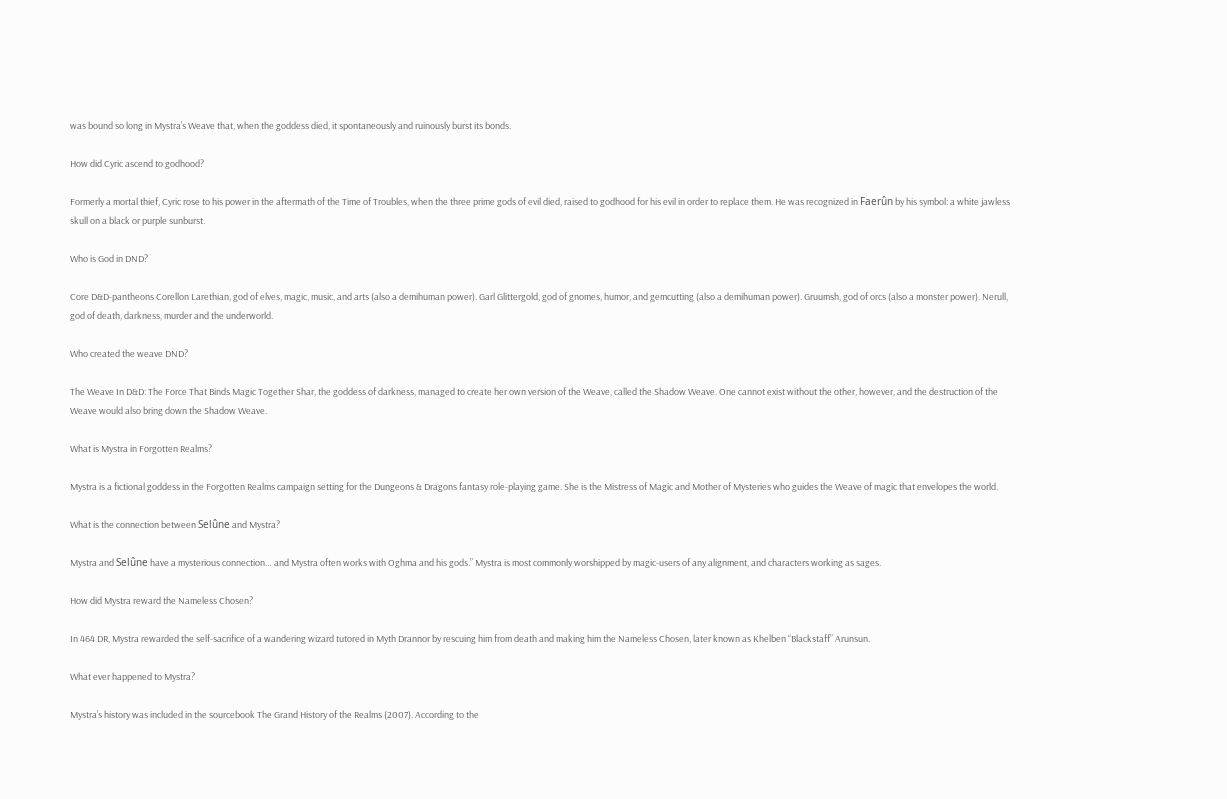was bound so long in Mystra’s Weave that, when the goddess died, it spontaneously and ruinously burst its bonds.

How did Cyric ascend to godhood?

Formerly a mortal thief, Cyric rose to his power in the aftermath of the Time of Troubles, when the three prime gods of evil died, raised to godhood for his evil in order to replace them. He was recognized in Faerûn by his symbol: a white jawless skull on a black or purple sunburst.

Who is God in DND?

Core D&D-pantheons Corellon Larethian, god of elves, magic, music, and arts (also a demihuman power). Garl Glittergold, god of gnomes, humor, and gemcutting (also a demihuman power). Gruumsh, god of orcs (also a monster power). Nerull, god of death, darkness, murder and the underworld.

Who created the weave DND?

The Weave In D&D: The Force That Binds Magic Together Shar, the goddess of darkness, managed to create her own version of the Weave, called the Shadow Weave. One cannot exist without the other, however, and the destruction of the Weave would also bring down the Shadow Weave.

What is Mystra in Forgotten Realms?

Mystra is a fictional goddess in the Forgotten Realms campaign setting for the Dungeons & Dragons fantasy role-playing game. She is the Mistress of Magic and Mother of Mysteries who guides the Weave of magic that envelopes the world.

What is the connection between Selûne and Mystra?

Mystra and Selûne have a mysterious connection… and Mystra often works with Oghma and his gods.” Mystra is most commonly worshipped by magic-users of any alignment, and characters working as sages.

How did Mystra reward the Nameless Chosen?

In 464 DR, Mystra rewarded the self-sacrifice of a wandering wizard tutored in Myth Drannor by rescuing him from death and making him the Nameless Chosen, later known as Khelben “Blackstaff” Arunsun.

What ever happened to Mystra?

Mystra’s history was included in the sourcebook The Grand History of the Realms (2007). According to the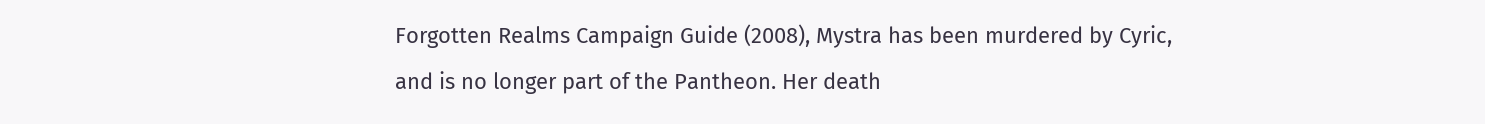Forgotten Realms Campaign Guide (2008), Mystra has been murdered by Cyric, and is no longer part of the Pantheon. Her death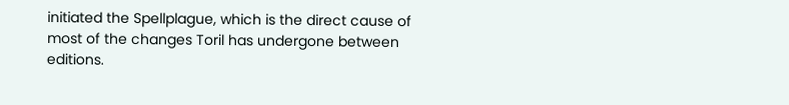initiated the Spellplague, which is the direct cause of most of the changes Toril has undergone between editions.